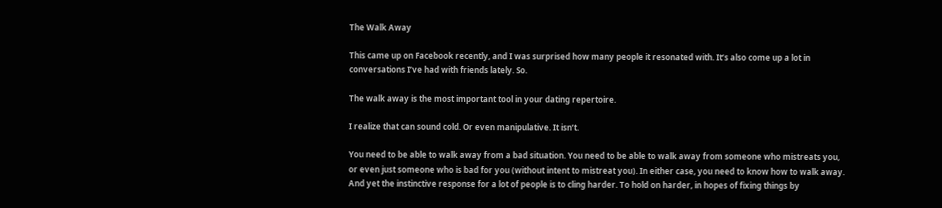The Walk Away

This came up on Facebook recently, and I was surprised how many people it resonated with. It’s also come up a lot in conversations I’ve had with friends lately. So.

The walk away is the most important tool in your dating repertoire.

I realize that can sound cold. Or even manipulative. It isn’t.

You need to be able to walk away from a bad situation. You need to be able to walk away from someone who mistreats you, or even just someone who is bad for you (without intent to mistreat you). In either case, you need to know how to walk away. And yet the instinctive response for a lot of people is to cling harder. To hold on harder, in hopes of fixing things by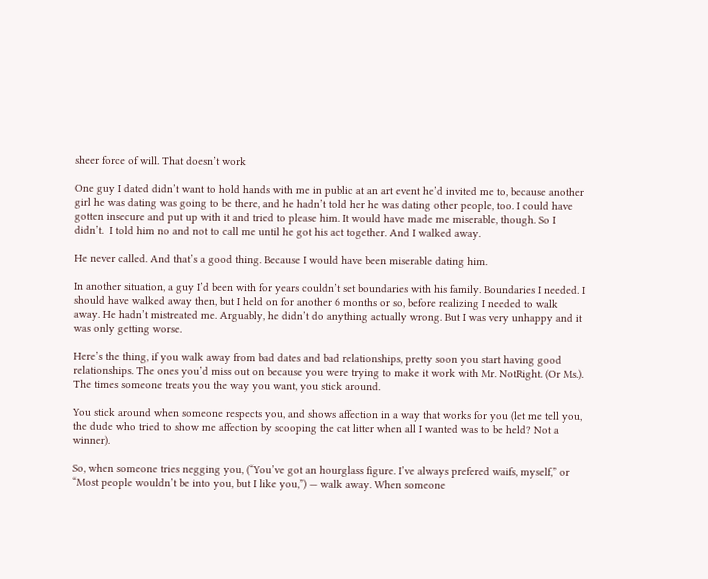sheer force of will. That doesn’t work

One guy I dated didn’t want to hold hands with me in public at an art event he’d invited me to, because another girl he was dating was going to be there, and he hadn’t told her he was dating other people, too. I could have gotten insecure and put up with it and tried to please him. It would have made me miserable, though. So I didn’t.  I told him no and not to call me until he got his act together. And I walked away.

He never called. And that’s a good thing. Because I would have been miserable dating him.

In another situation, a guy I’d been with for years couldn’t set boundaries with his family. Boundaries I needed. I should have walked away then, but I held on for another 6 months or so, before realizing I needed to walk away. He hadn’t mistreated me. Arguably, he didn’t do anything actually wrong. But I was very unhappy and it was only getting worse.

Here’s the thing, if you walk away from bad dates and bad relationships, pretty soon you start having good relationships. The ones you’d miss out on because you were trying to make it work with Mr. NotRight. (Or Ms.). The times someone treats you the way you want, you stick around.

You stick around when someone respects you, and shows affection in a way that works for you (let me tell you, the dude who tried to show me affection by scooping the cat litter when all I wanted was to be held? Not a winner).

So, when someone tries negging you, (“You’ve got an hourglass figure. I’ve always prefered waifs, myself,” or “Most people wouldn’t be into you, but I like you,”) — walk away. When someone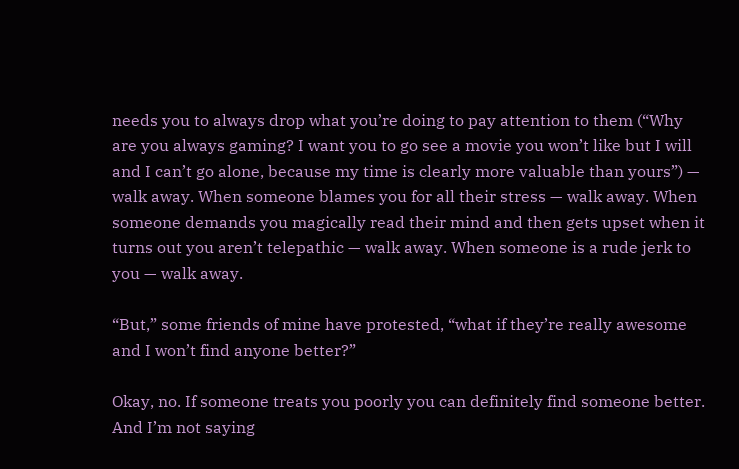needs you to always drop what you’re doing to pay attention to them (“Why are you always gaming? I want you to go see a movie you won’t like but I will and I can’t go alone, because my time is clearly more valuable than yours”) — walk away. When someone blames you for all their stress — walk away. When someone demands you magically read their mind and then gets upset when it turns out you aren’t telepathic — walk away. When someone is a rude jerk to you — walk away.

“But,” some friends of mine have protested, “what if they’re really awesome and I won’t find anyone better?”

Okay, no. If someone treats you poorly you can definitely find someone better. And I’m not saying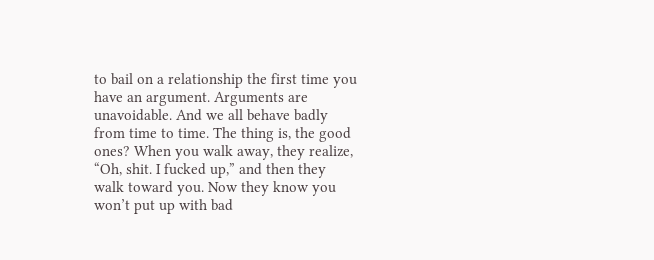to bail on a relationship the first time you have an argument. Arguments are unavoidable. And we all behave badly from time to time. The thing is, the good ones? When you walk away, they realize, “Oh, shit. I fucked up,” and then they walk toward you. Now they know you won’t put up with bad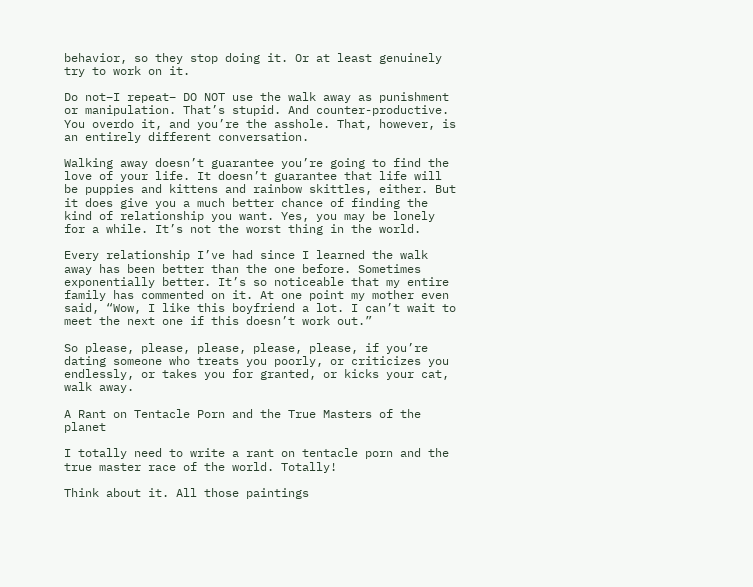behavior, so they stop doing it. Or at least genuinely try to work on it.

Do not–I repeat– DO NOT use the walk away as punishment or manipulation. That’s stupid. And counter-productive. You overdo it, and you’re the asshole. That, however, is an entirely different conversation.

Walking away doesn’t guarantee you’re going to find the love of your life. It doesn’t guarantee that life will be puppies and kittens and rainbow skittles, either. But it does give you a much better chance of finding the kind of relationship you want. Yes, you may be lonely for a while. It’s not the worst thing in the world.

Every relationship I’ve had since I learned the walk away has been better than the one before. Sometimes exponentially better. It’s so noticeable that my entire family has commented on it. At one point my mother even said, “Wow, I like this boyfriend a lot. I can’t wait to meet the next one if this doesn’t work out.”

So please, please, please, please, please, if you’re dating someone who treats you poorly, or criticizes you endlessly, or takes you for granted, or kicks your cat, walk away.

A Rant on Tentacle Porn and the True Masters of the planet

I totally need to write a rant on tentacle porn and the true master race of the world. Totally!

Think about it. All those paintings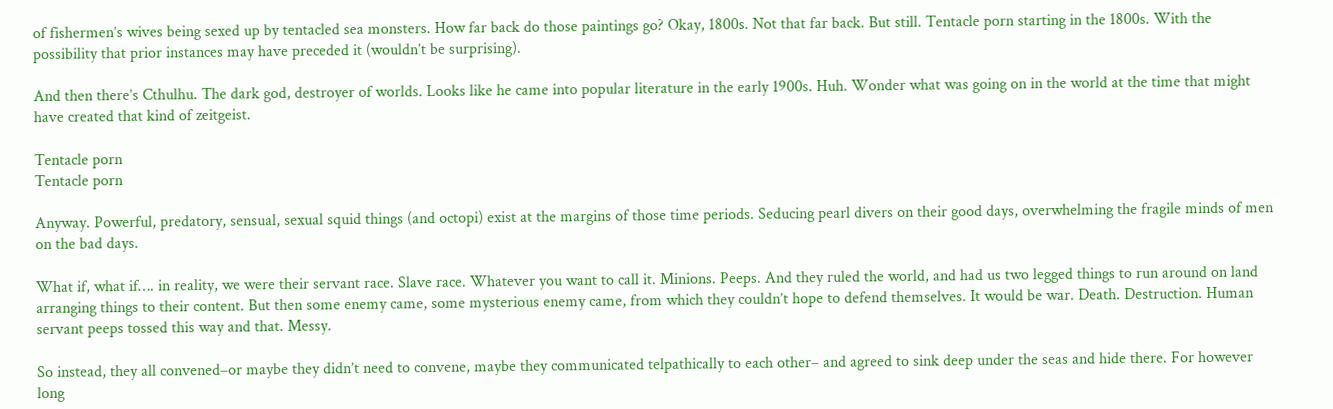of fishermen’s wives being sexed up by tentacled sea monsters. How far back do those paintings go? Okay, 1800s. Not that far back. But still. Tentacle porn starting in the 1800s. With the possibility that prior instances may have preceded it (wouldn’t be surprising).

And then there’s Cthulhu. The dark god, destroyer of worlds. Looks like he came into popular literature in the early 1900s. Huh. Wonder what was going on in the world at the time that might have created that kind of zeitgeist.

Tentacle porn
Tentacle porn

Anyway. Powerful, predatory, sensual, sexual squid things (and octopi) exist at the margins of those time periods. Seducing pearl divers on their good days, overwhelming the fragile minds of men on the bad days.

What if, what if…. in reality, we were their servant race. Slave race. Whatever you want to call it. Minions. Peeps. And they ruled the world, and had us two legged things to run around on land arranging things to their content. But then some enemy came, some mysterious enemy came, from which they couldn’t hope to defend themselves. It would be war. Death. Destruction. Human servant peeps tossed this way and that. Messy.

So instead, they all convened–or maybe they didn’t need to convene, maybe they communicated telpathically to each other– and agreed to sink deep under the seas and hide there. For however long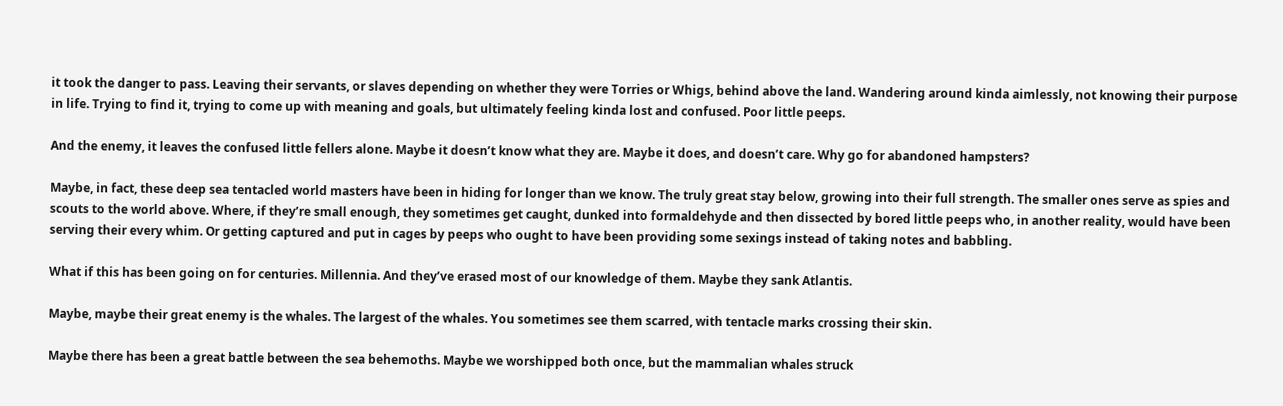it took the danger to pass. Leaving their servants, or slaves depending on whether they were Torries or Whigs, behind above the land. Wandering around kinda aimlessly, not knowing their purpose in life. Trying to find it, trying to come up with meaning and goals, but ultimately feeling kinda lost and confused. Poor little peeps.

And the enemy, it leaves the confused little fellers alone. Maybe it doesn’t know what they are. Maybe it does, and doesn’t care. Why go for abandoned hampsters?

Maybe, in fact, these deep sea tentacled world masters have been in hiding for longer than we know. The truly great stay below, growing into their full strength. The smaller ones serve as spies and scouts to the world above. Where, if they’re small enough, they sometimes get caught, dunked into formaldehyde and then dissected by bored little peeps who, in another reality, would have been serving their every whim. Or getting captured and put in cages by peeps who ought to have been providing some sexings instead of taking notes and babbling.

What if this has been going on for centuries. Millennia. And they’ve erased most of our knowledge of them. Maybe they sank Atlantis.

Maybe, maybe their great enemy is the whales. The largest of the whales. You sometimes see them scarred, with tentacle marks crossing their skin.

Maybe there has been a great battle between the sea behemoths. Maybe we worshipped both once, but the mammalian whales struck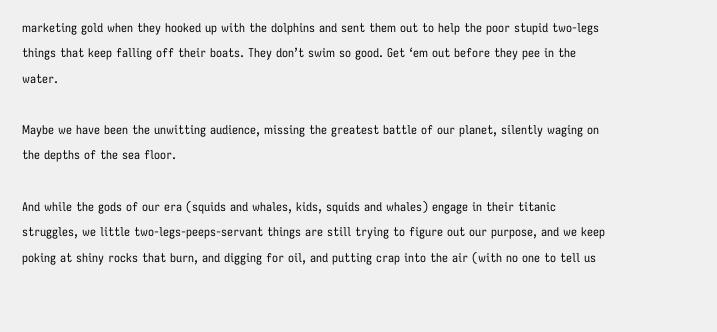marketing gold when they hooked up with the dolphins and sent them out to help the poor stupid two-legs things that keep falling off their boats. They don’t swim so good. Get ‘em out before they pee in the water.

Maybe we have been the unwitting audience, missing the greatest battle of our planet, silently waging on the depths of the sea floor.

And while the gods of our era (squids and whales, kids, squids and whales) engage in their titanic struggles, we little two-legs-peeps-servant things are still trying to figure out our purpose, and we keep poking at shiny rocks that burn, and digging for oil, and putting crap into the air (with no one to tell us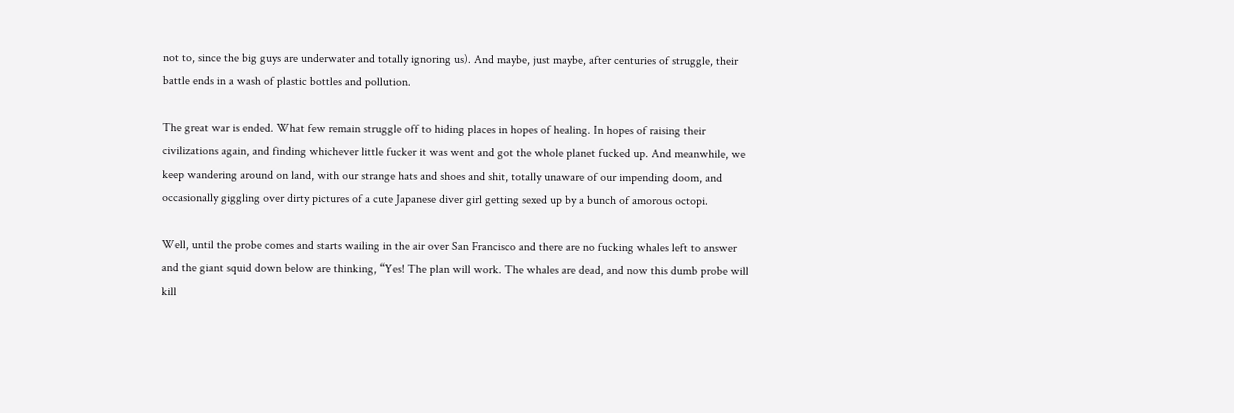not to, since the big guys are underwater and totally ignoring us). And maybe, just maybe, after centuries of struggle, their battle ends in a wash of plastic bottles and pollution.

The great war is ended. What few remain struggle off to hiding places in hopes of healing. In hopes of raising their civilizations again, and finding whichever little fucker it was went and got the whole planet fucked up. And meanwhile, we keep wandering around on land, with our strange hats and shoes and shit, totally unaware of our impending doom, and occasionally giggling over dirty pictures of a cute Japanese diver girl getting sexed up by a bunch of amorous octopi.

Well, until the probe comes and starts wailing in the air over San Francisco and there are no fucking whales left to answer and the giant squid down below are thinking, “Yes! The plan will work. The whales are dead, and now this dumb probe will kill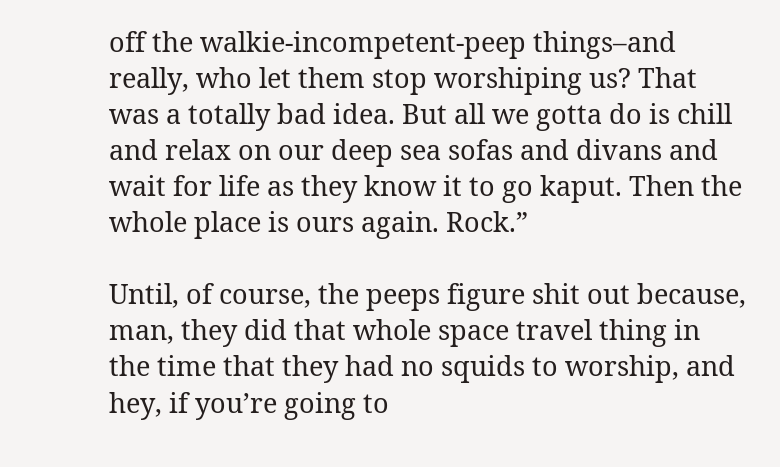off the walkie-incompetent-peep things–and really, who let them stop worshiping us? That was a totally bad idea. But all we gotta do is chill and relax on our deep sea sofas and divans and wait for life as they know it to go kaput. Then the whole place is ours again. Rock.”

Until, of course, the peeps figure shit out because, man, they did that whole space travel thing in the time that they had no squids to worship, and hey, if you’re going to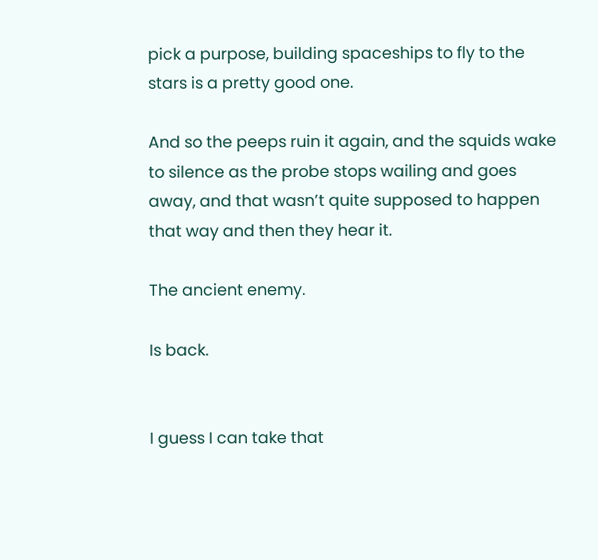pick a purpose, building spaceships to fly to the stars is a pretty good one.

And so the peeps ruin it again, and the squids wake to silence as the probe stops wailing and goes away, and that wasn’t quite supposed to happen that way and then they hear it.

The ancient enemy.

Is back.


I guess I can take that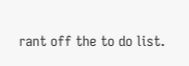rant off the to do list.